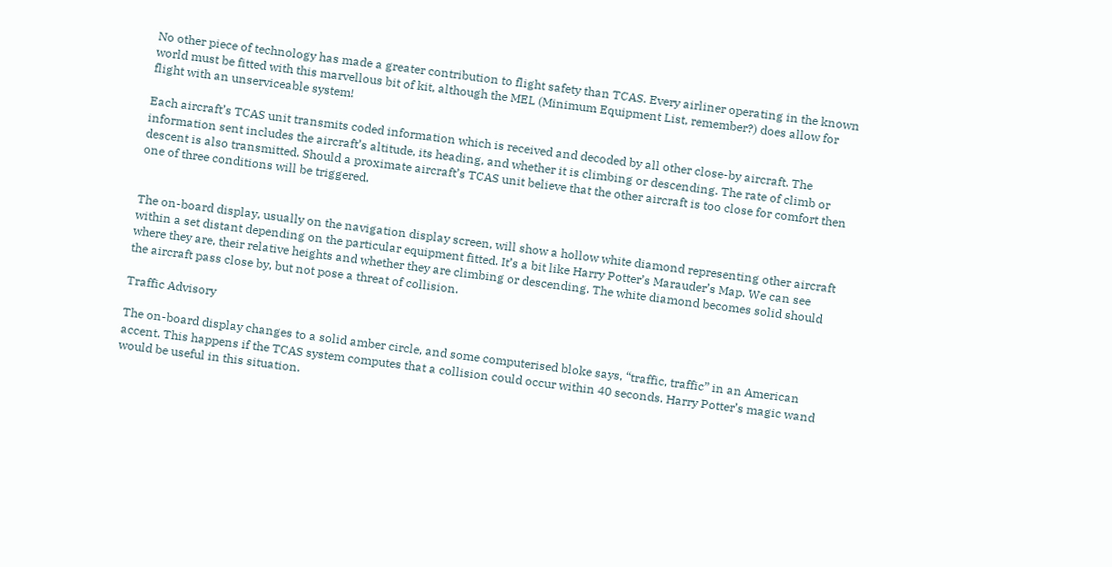No other piece of technology has made a greater contribution to flight safety than TCAS. Every airliner operating in the known world must be fitted with this marvellous bit of kit, although the MEL (Minimum Equipment List, remember?) does allow for flight with an unserviceable system!

Each aircraft’s TCAS unit transmits coded information which is received and decoded by all other close-by aircraft. The information sent includes the aircraft’s altitude, its heading, and whether it is climbing or descending. The rate of climb or descent is also transmitted. Should a proximate aircraft’s TCAS unit believe that the other aircraft is too close for comfort then one of three conditions will be triggered.


The on-board display, usually on the navigation display screen, will show a hollow white diamond representing other aircraft within a set distant depending on the particular equipment fitted. It’s a bit like Harry Potter’s Marauder’s Map. We can see where they are, their relative heights and whether they are climbing or descending. The white diamond becomes solid should the aircraft pass close by, but not pose a threat of collision.

Traffic Advisory

The on-board display changes to a solid amber circle, and some computerised bloke says, “traffic, traffic” in an American accent. This happens if the TCAS system computes that a collision could occur within 40 seconds. Harry Potter’s magic wand would be useful in this situation.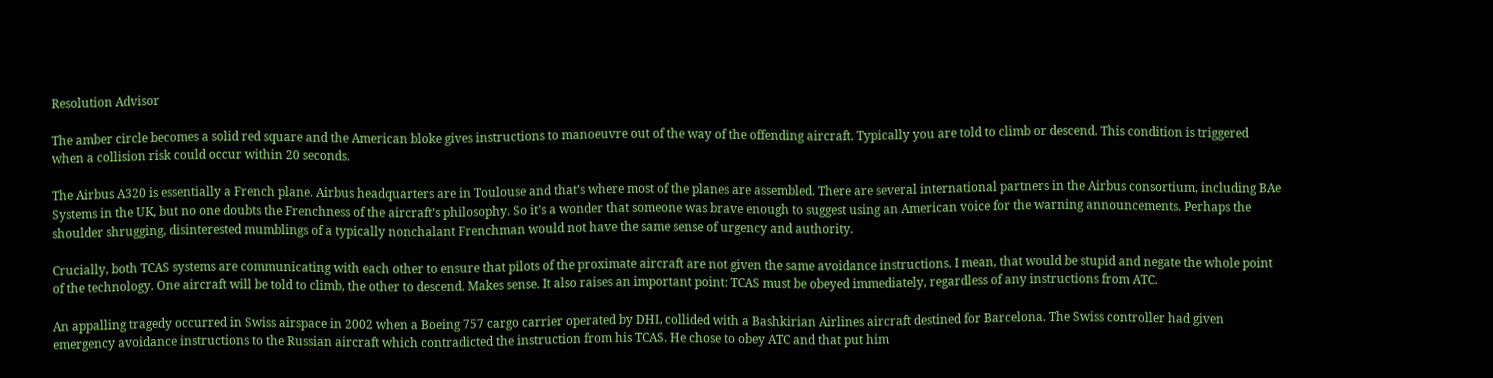Resolution Advisor

The amber circle becomes a solid red square and the American bloke gives instructions to manoeuvre out of the way of the offending aircraft. Typically you are told to climb or descend. This condition is triggered when a collision risk could occur within 20 seconds.

The Airbus A320 is essentially a French plane. Airbus headquarters are in Toulouse and that’s where most of the planes are assembled. There are several international partners in the Airbus consortium, including BAe Systems in the UK, but no one doubts the Frenchness of the aircraft’s philosophy. So it’s a wonder that someone was brave enough to suggest using an American voice for the warning announcements. Perhaps the shoulder shrugging, disinterested mumblings of a typically nonchalant Frenchman would not have the same sense of urgency and authority.

Crucially, both TCAS systems are communicating with each other to ensure that pilots of the proximate aircraft are not given the same avoidance instructions. I mean, that would be stupid and negate the whole point of the technology. One aircraft will be told to climb, the other to descend. Makes sense. It also raises an important point: TCAS must be obeyed immediately, regardless of any instructions from ATC.

An appalling tragedy occurred in Swiss airspace in 2002 when a Boeing 757 cargo carrier operated by DHL collided with a Bashkirian Airlines aircraft destined for Barcelona. The Swiss controller had given emergency avoidance instructions to the Russian aircraft which contradicted the instruction from his TCAS. He chose to obey ATC and that put him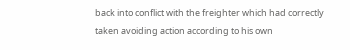back into conflict with the freighter which had correctly taken avoiding action according to his own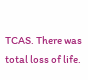TCAS. There was total loss of life.